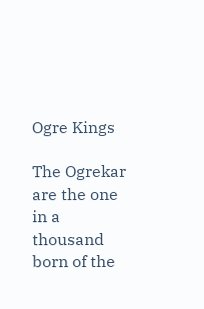Ogre Kings

The Ogrekar are the one in a thousand born of the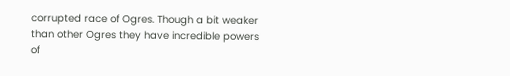corrupted race of Ogres. Though a bit weaker than other Ogres they have incredible powers of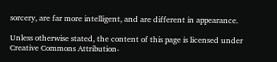sorcery, are far more intelligent, and are different in appearance.

Unless otherwise stated, the content of this page is licensed under Creative Commons Attribution-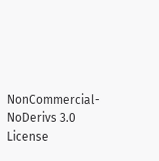NonCommercial-NoDerivs 3.0 License